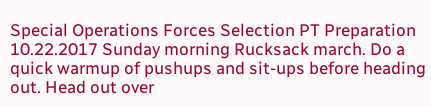Special Operations Forces Selection PT Preparation 10.22.2017 Sunday morning Rucksack march. Do a quick warmup of pushups and sit-ups before heading out. Head out over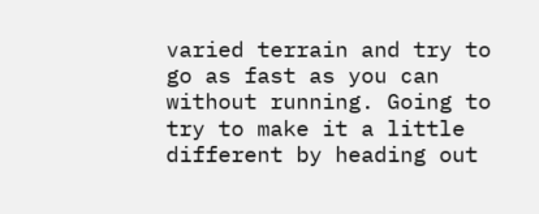varied terrain and try to go as fast as you can without running. Going to try to make it a little different by heading out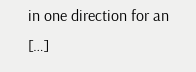in one direction for an […]